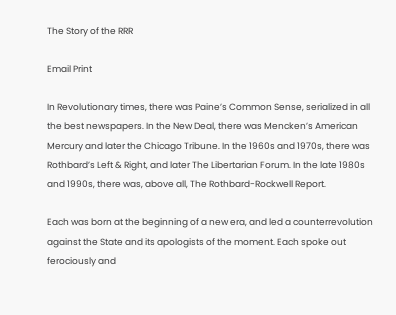The Story of the RRR

Email Print

In Revolutionary times, there was Paine’s Common Sense, serialized in all the best newspapers. In the New Deal, there was Mencken’s American Mercury and later the Chicago Tribune. In the 1960s and 1970s, there was Rothbard’s Left & Right, and later The Libertarian Forum. In the late 1980s and 1990s, there was, above all, The Rothbard-Rockwell Report.

Each was born at the beginning of a new era, and led a counterrevolution against the State and its apologists of the moment. Each spoke out ferociously and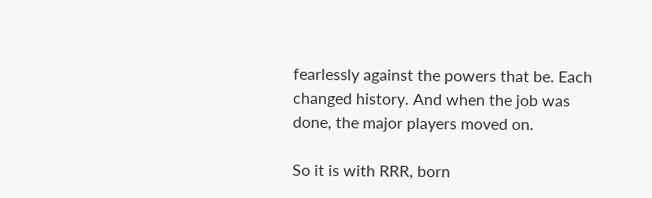fearlessly against the powers that be. Each changed history. And when the job was done, the major players moved on.

So it is with RRR, born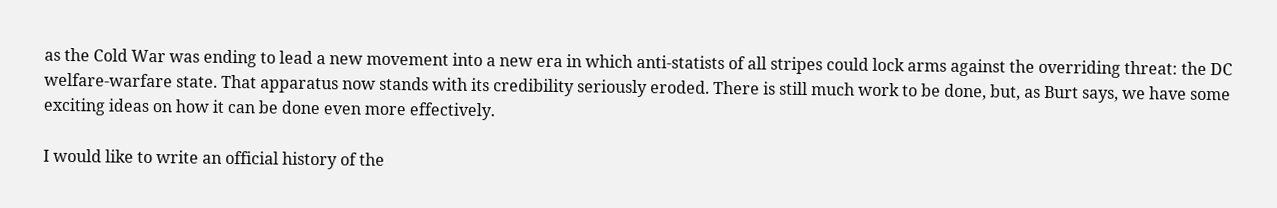as the Cold War was ending to lead a new movement into a new era in which anti-statists of all stripes could lock arms against the overriding threat: the DC welfare-warfare state. That apparatus now stands with its credibility seriously eroded. There is still much work to be done, but, as Burt says, we have some exciting ideas on how it can be done even more effectively.

I would like to write an official history of the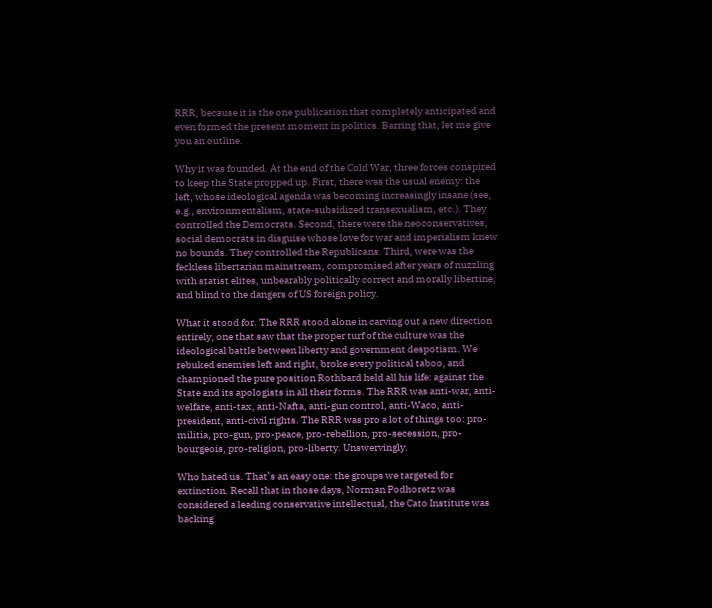RRR, because it is the one publication that completely anticipated and even formed the present moment in politics. Barring that, let me give you an outline.

Why it was founded. At the end of the Cold War, three forces conspired to keep the State propped up. First, there was the usual enemy: the left, whose ideological agenda was becoming increasingly insane (see, e.g., environmentalism, state-subsidized transexualism, etc.). They controlled the Democrats. Second, there were the neoconservatives, social democrats in disguise whose love for war and imperialism knew no bounds. They controlled the Republicans. Third, were was the feckless libertarian mainstream, compromised after years of nuzzling with statist elites, unbearably politically correct and morally libertine, and blind to the dangers of US foreign policy.

What it stood for. The RRR stood alone in carving out a new direction entirely, one that saw that the proper turf of the culture was the ideological battle between liberty and government despotism. We rebuked enemies left and right, broke every political taboo, and championed the pure position Rothbard held all his life: against the State and its apologists in all their forms. The RRR was anti-war, anti-welfare, anti-tax, anti-Nafta, anti-gun control, anti-Waco, anti-president, anti-civil rights. The RRR was pro a lot of things too: pro-militia, pro-gun, pro-peace, pro-rebellion, pro-secession, pro-bourgeois, pro-religion, pro-liberty. Unswervingly.

Who hated us. That’s an easy one: the groups we targeted for extinction. Recall that in those days, Norman Podhoretz was considered a leading conservative intellectual, the Cato Institute was backing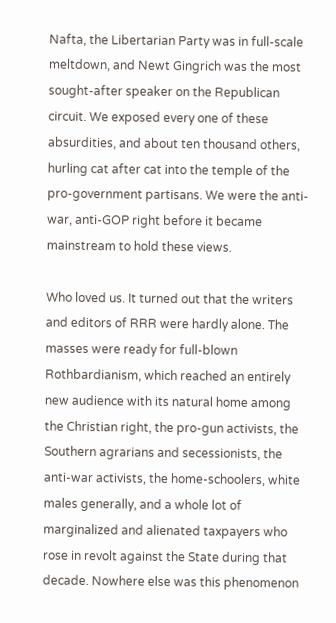Nafta, the Libertarian Party was in full-scale meltdown, and Newt Gingrich was the most sought-after speaker on the Republican circuit. We exposed every one of these absurdities, and about ten thousand others, hurling cat after cat into the temple of the pro-government partisans. We were the anti-war, anti-GOP right before it became mainstream to hold these views.

Who loved us. It turned out that the writers and editors of RRR were hardly alone. The masses were ready for full-blown Rothbardianism, which reached an entirely new audience with its natural home among the Christian right, the pro-gun activists, the Southern agrarians and secessionists, the anti-war activists, the home-schoolers, white males generally, and a whole lot of marginalized and alienated taxpayers who rose in revolt against the State during that decade. Nowhere else was this phenomenon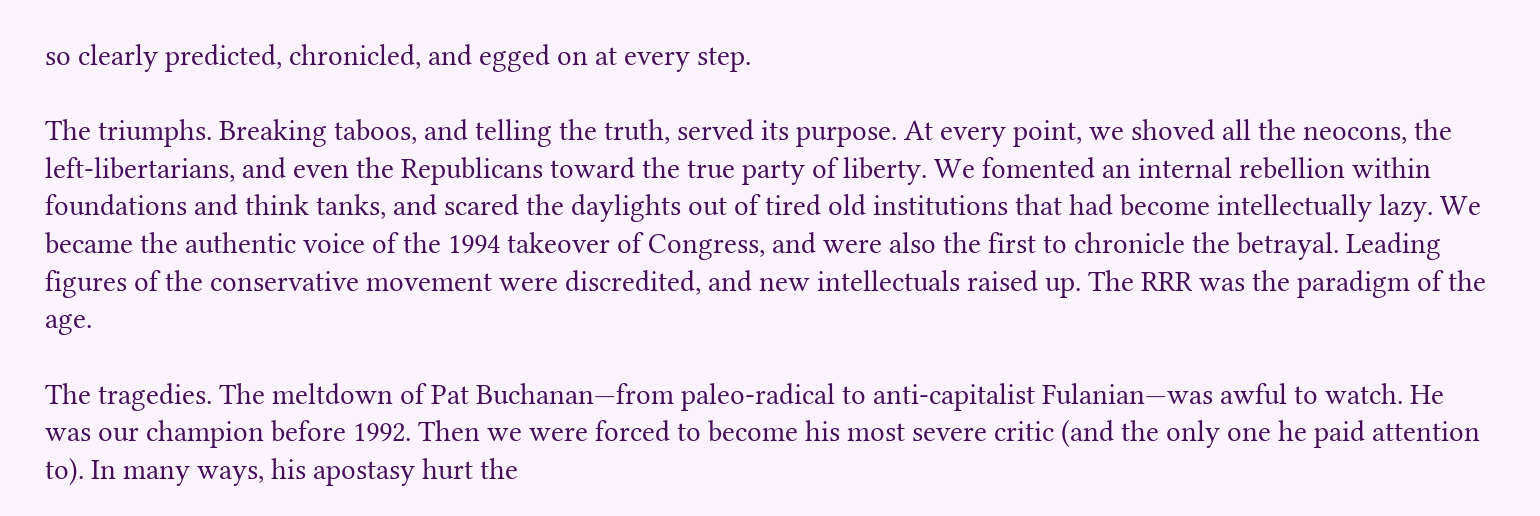so clearly predicted, chronicled, and egged on at every step.

The triumphs. Breaking taboos, and telling the truth, served its purpose. At every point, we shoved all the neocons, the left-libertarians, and even the Republicans toward the true party of liberty. We fomented an internal rebellion within foundations and think tanks, and scared the daylights out of tired old institutions that had become intellectually lazy. We became the authentic voice of the 1994 takeover of Congress, and were also the first to chronicle the betrayal. Leading figures of the conservative movement were discredited, and new intellectuals raised up. The RRR was the paradigm of the age.

The tragedies. The meltdown of Pat Buchanan—from paleo-radical to anti-capitalist Fulanian—was awful to watch. He was our champion before 1992. Then we were forced to become his most severe critic (and the only one he paid attention to). In many ways, his apostasy hurt the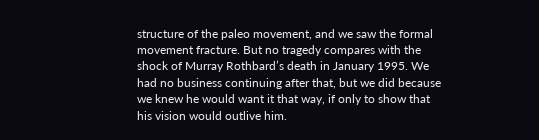structure of the paleo movement, and we saw the formal movement fracture. But no tragedy compares with the shock of Murray Rothbard’s death in January 1995. We had no business continuing after that, but we did because we knew he would want it that way, if only to show that his vision would outlive him.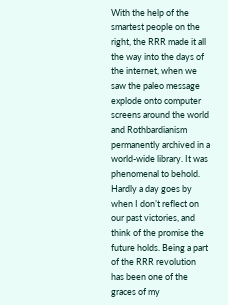With the help of the smartest people on the right, the RRR made it all the way into the days of the internet, when we saw the paleo message explode onto computer screens around the world and Rothbardianism permanently archived in a world-wide library. It was phenomenal to behold. Hardly a day goes by when I don’t reflect on our past victories, and think of the promise the future holds. Being a part of the RRR revolution has been one of the graces of my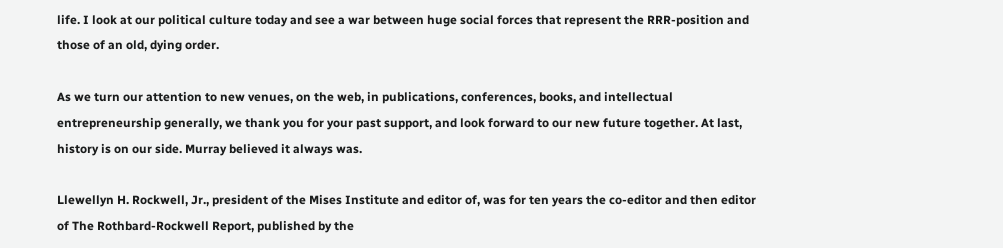life. I look at our political culture today and see a war between huge social forces that represent the RRR-position and those of an old, dying order.

As we turn our attention to new venues, on the web, in publications, conferences, books, and intellectual entrepreneurship generally, we thank you for your past support, and look forward to our new future together. At last, history is on our side. Murray believed it always was.

Llewellyn H. Rockwell, Jr., president of the Mises Institute and editor of, was for ten years the co-editor and then editor of The Rothbard-Rockwell Report, published by the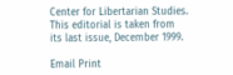Center for Libertarian Studies. This editorial is taken from its last issue, December 1999.

Email Print